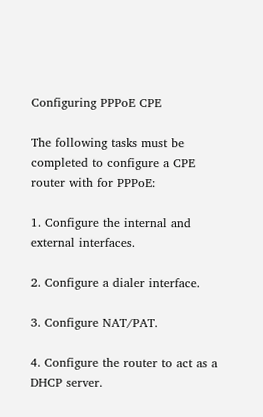Configuring PPPoE CPE

The following tasks must be completed to configure a CPE router with for PPPoE:

1. Configure the internal and external interfaces.

2. Configure a dialer interface.

3. Configure NAT/PAT.

4. Configure the router to act as a DHCP server.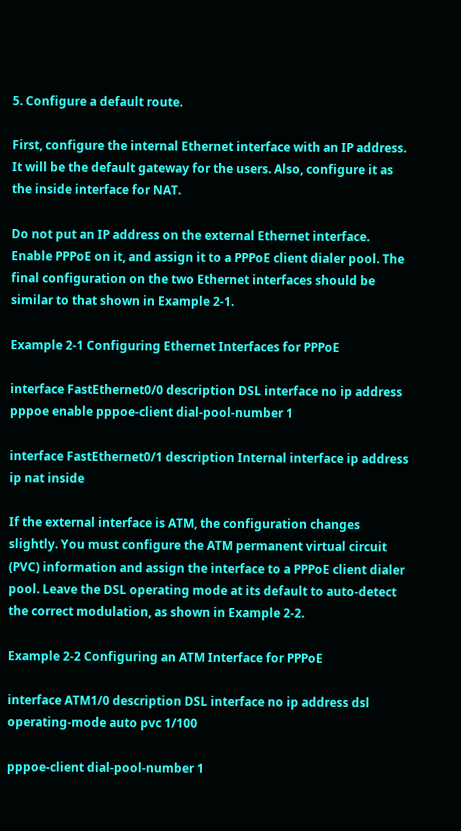5. Configure a default route.

First, configure the internal Ethernet interface with an IP address. It will be the default gateway for the users. Also, configure it as the inside interface for NAT.

Do not put an IP address on the external Ethernet interface. Enable PPPoE on it, and assign it to a PPPoE client dialer pool. The final configuration on the two Ethernet interfaces should be similar to that shown in Example 2-1.

Example 2-1 Configuring Ethernet Interfaces for PPPoE

interface FastEthernet0/0 description DSL interface no ip address pppoe enable pppoe-client dial-pool-number 1

interface FastEthernet0/1 description Internal interface ip address ip nat inside

If the external interface is ATM, the configuration changes slightly. You must configure the ATM permanent virtual circuit (PVC) information and assign the interface to a PPPoE client dialer pool. Leave the DSL operating mode at its default to auto-detect the correct modulation, as shown in Example 2-2.

Example 2-2 Configuring an ATM Interface for PPPoE

interface ATM1/0 description DSL interface no ip address dsl operating-mode auto pvc 1/100

pppoe-client dial-pool-number 1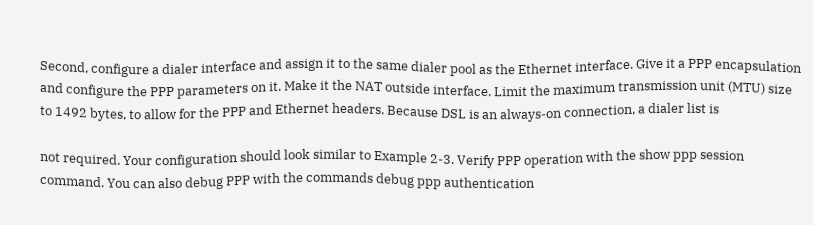Second, configure a dialer interface and assign it to the same dialer pool as the Ethernet interface. Give it a PPP encapsulation and configure the PPP parameters on it. Make it the NAT outside interface. Limit the maximum transmission unit (MTU) size to 1492 bytes, to allow for the PPP and Ethernet headers. Because DSL is an always-on connection, a dialer list is

not required. Your configuration should look similar to Example 2-3. Verify PPP operation with the show ppp session command. You can also debug PPP with the commands debug ppp authentication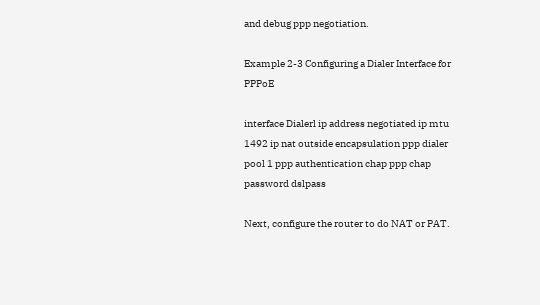and debug ppp negotiation.

Example 2-3 Configuring a Dialer Interface for PPPoE

interface Dialerl ip address negotiated ip mtu 1492 ip nat outside encapsulation ppp dialer pool 1 ppp authentication chap ppp chap password dslpass

Next, configure the router to do NAT or PAT.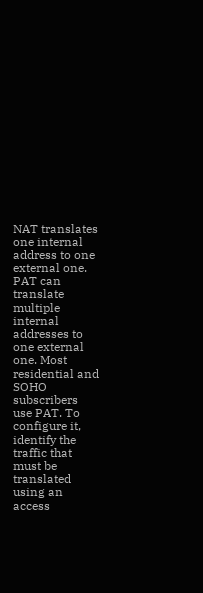NAT translates one internal address to one external one. PAT can translate multiple internal addresses to one external one. Most residential and SOHO subscribers use PAT. To configure it, identify the traffic that must be translated using an access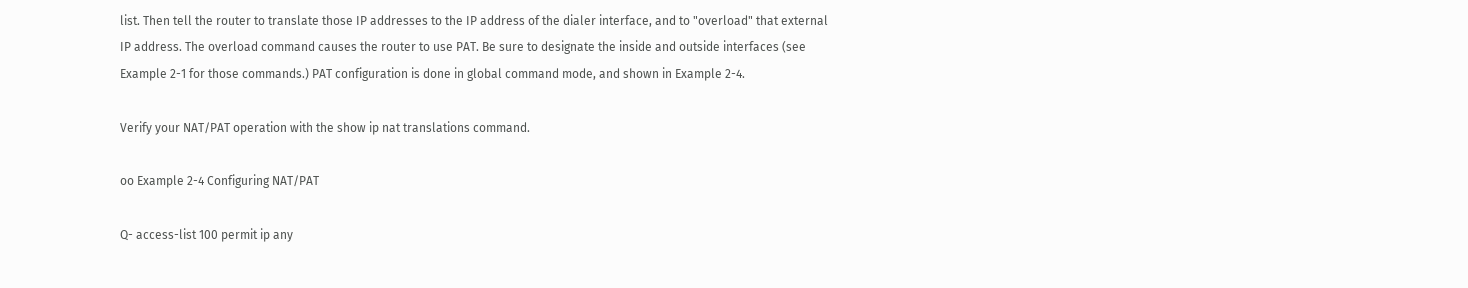list. Then tell the router to translate those IP addresses to the IP address of the dialer interface, and to "overload" that external IP address. The overload command causes the router to use PAT. Be sure to designate the inside and outside interfaces (see Example 2-1 for those commands.) PAT configuration is done in global command mode, and shown in Example 2-4.

Verify your NAT/PAT operation with the show ip nat translations command.

oo Example 2-4 Configuring NAT/PAT

Q- access-list 100 permit ip any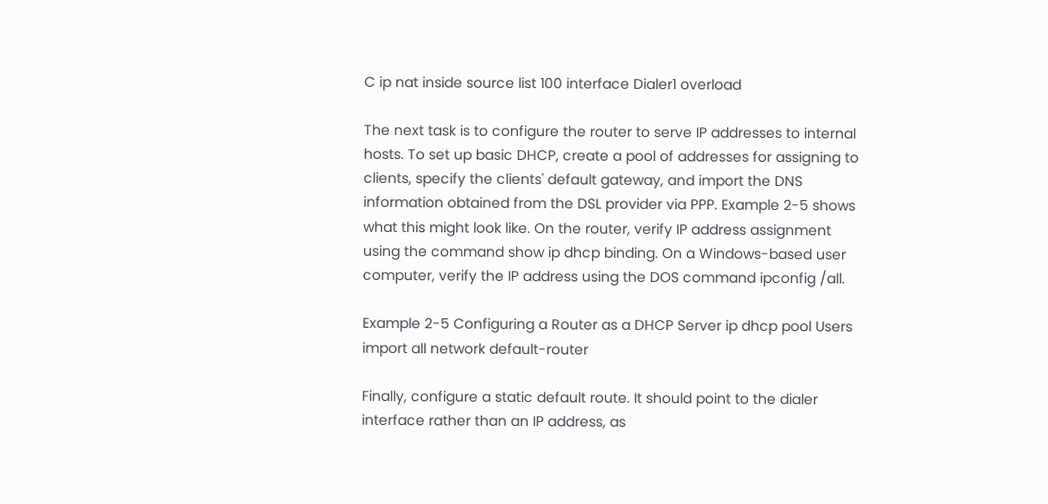C ip nat inside source list 100 interface Dialer1 overload

The next task is to configure the router to serve IP addresses to internal hosts. To set up basic DHCP, create a pool of addresses for assigning to clients, specify the clients' default gateway, and import the DNS information obtained from the DSL provider via PPP. Example 2-5 shows what this might look like. On the router, verify IP address assignment using the command show ip dhcp binding. On a Windows-based user computer, verify the IP address using the DOS command ipconfig /all.

Example 2-5 Configuring a Router as a DHCP Server ip dhcp pool Users import all network default-router

Finally, configure a static default route. It should point to the dialer interface rather than an IP address, as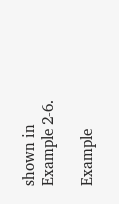shown in Example 2-6.

Example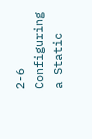2-6 Configuring a Static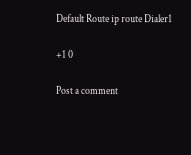Default Route ip route Dialer1

+1 0

Post a comment